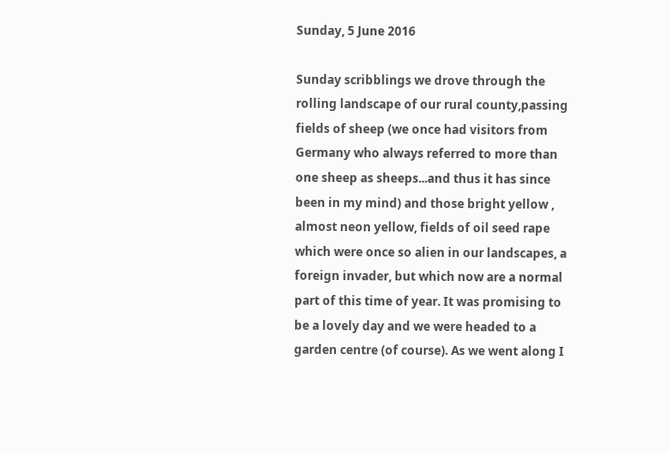Sunday, 5 June 2016

Sunday scribblings we drove through the rolling landscape of our rural county,passing fields of sheep (we once had visitors from Germany who always referred to more than one sheep as sheeps...and thus it has since been in my mind) and those bright yellow , almost neon yellow, fields of oil seed rape which were once so alien in our landscapes, a foreign invader, but which now are a normal part of this time of year. It was promising to be a lovely day and we were headed to a garden centre (of course). As we went along I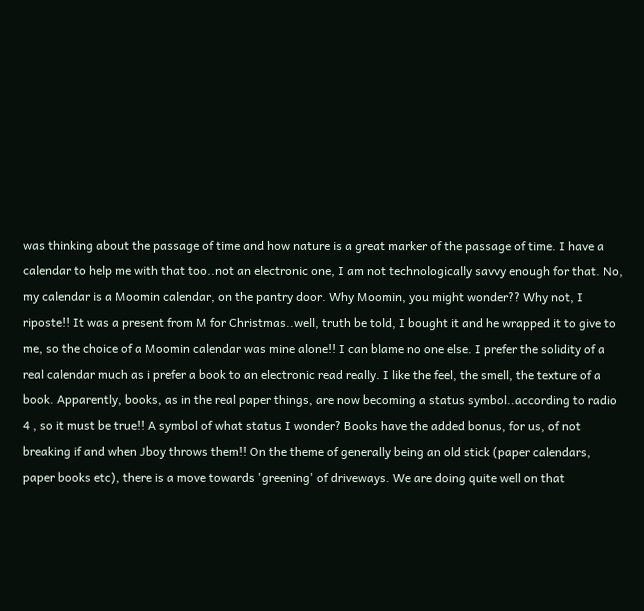was thinking about the passage of time and how nature is a great marker of the passage of time. I have a calendar to help me with that too..not an electronic one, I am not technologically savvy enough for that. No, my calendar is a Moomin calendar, on the pantry door. Why Moomin, you might wonder?? Why not, I riposte!! It was a present from M for Christmas..well, truth be told, I bought it and he wrapped it to give to me, so the choice of a Moomin calendar was mine alone!! I can blame no one else. I prefer the solidity of a real calendar much as i prefer a book to an electronic read really. I like the feel, the smell, the texture of a book. Apparently, books, as in the real paper things, are now becoming a status symbol..according to radio 4 , so it must be true!! A symbol of what status I wonder? Books have the added bonus, for us, of not breaking if and when Jboy throws them!! On the theme of generally being an old stick (paper calendars, paper books etc), there is a move towards 'greening' of driveways. We are doing quite well on that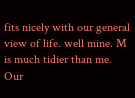fits nicely with our general view of life. well mine. M is much tidier than me. Our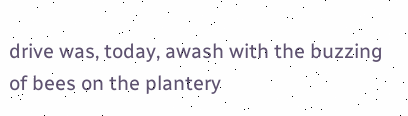drive was, today, awash with the buzzing of bees on the plantery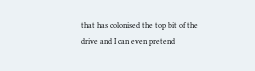that has colonised the top bit of the drive and I can even pretend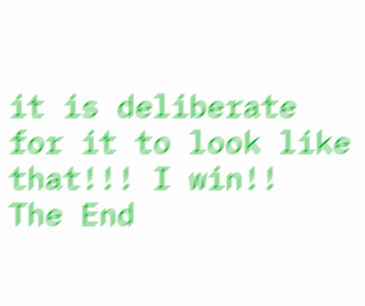it is deliberate for it to look like that!!! I win!!
The End